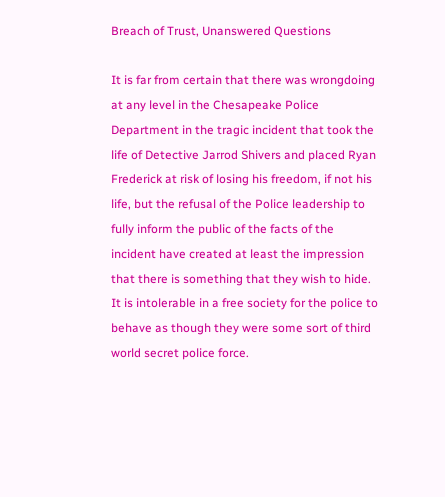Breach of Trust, Unanswered Questions

It is far from certain that there was wrongdoing at any level in the Chesapeake Police Department in the tragic incident that took the life of Detective Jarrod Shivers and placed Ryan Frederick at risk of losing his freedom, if not his life, but the refusal of the Police leadership to fully inform the public of the facts of the incident have created at least the impression that there is something that they wish to hide. It is intolerable in a free society for the police to behave as though they were some sort of third world secret police force.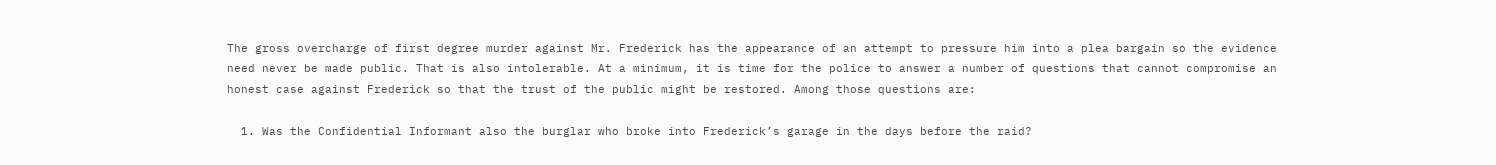The gross overcharge of first degree murder against Mr. Frederick has the appearance of an attempt to pressure him into a plea bargain so the evidence need never be made public. That is also intolerable. At a minimum, it is time for the police to answer a number of questions that cannot compromise an honest case against Frederick so that the trust of the public might be restored. Among those questions are:

  1. Was the Confidential Informant also the burglar who broke into Frederick’s garage in the days before the raid?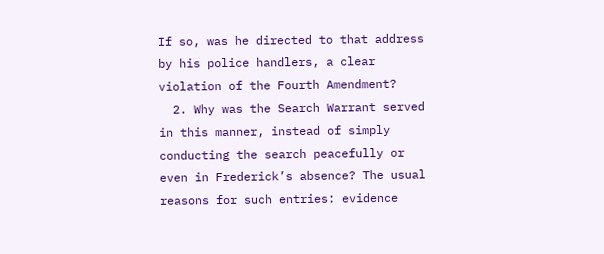If so, was he directed to that address by his police handlers, a clear violation of the Fourth Amendment?
  2. Why was the Search Warrant served in this manner, instead of simply conducting the search peacefully or even in Frederick’s absence? The usual reasons for such entries: evidence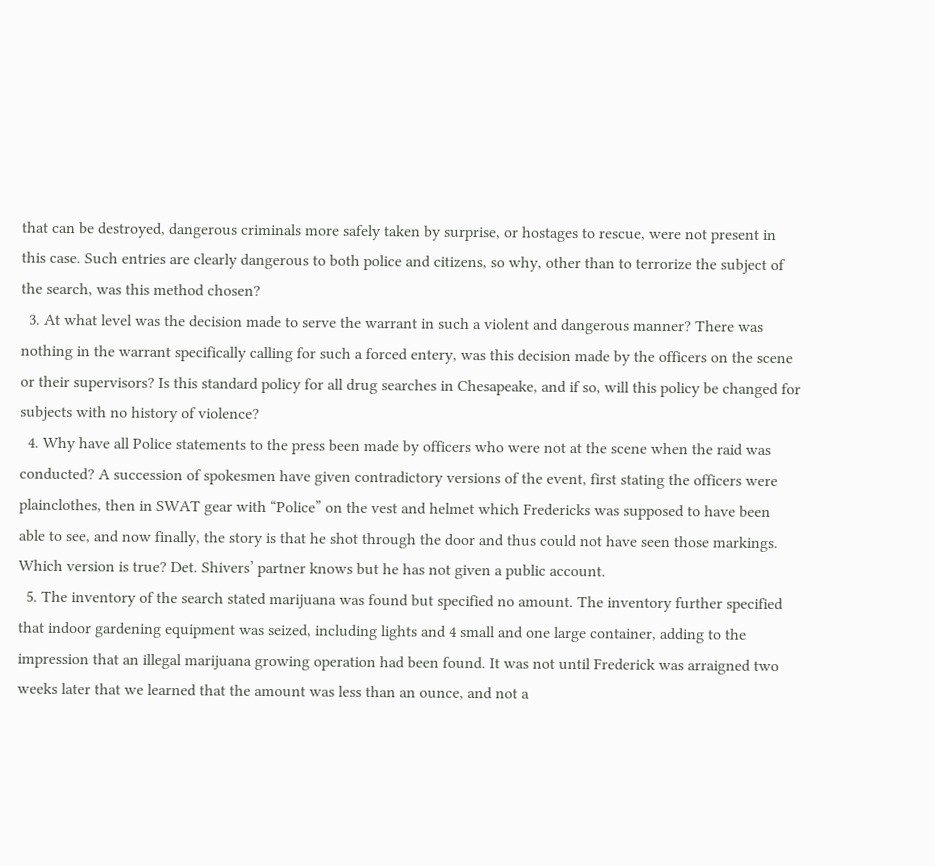that can be destroyed, dangerous criminals more safely taken by surprise, or hostages to rescue, were not present in this case. Such entries are clearly dangerous to both police and citizens, so why, other than to terrorize the subject of the search, was this method chosen?
  3. At what level was the decision made to serve the warrant in such a violent and dangerous manner? There was nothing in the warrant specifically calling for such a forced entery, was this decision made by the officers on the scene or their supervisors? Is this standard policy for all drug searches in Chesapeake, and if so, will this policy be changed for subjects with no history of violence?
  4. Why have all Police statements to the press been made by officers who were not at the scene when the raid was conducted? A succession of spokesmen have given contradictory versions of the event, first stating the officers were plainclothes, then in SWAT gear with “Police” on the vest and helmet which Fredericks was supposed to have been able to see, and now finally, the story is that he shot through the door and thus could not have seen those markings. Which version is true? Det. Shivers’ partner knows but he has not given a public account.
  5. The inventory of the search stated marijuana was found but specified no amount. The inventory further specified that indoor gardening equipment was seized, including lights and 4 small and one large container, adding to the impression that an illegal marijuana growing operation had been found. It was not until Frederick was arraigned two weeks later that we learned that the amount was less than an ounce, and not a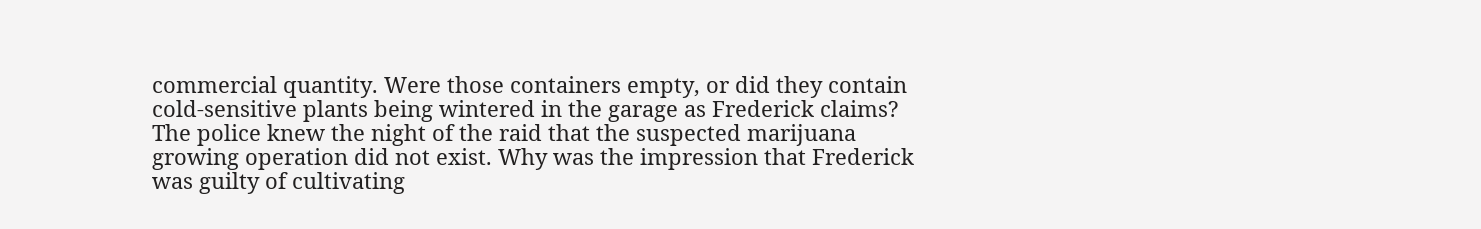commercial quantity. Were those containers empty, or did they contain cold-sensitive plants being wintered in the garage as Frederick claims? The police knew the night of the raid that the suspected marijuana growing operation did not exist. Why was the impression that Frederick was guilty of cultivating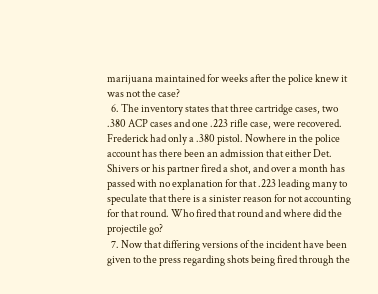marijuana maintained for weeks after the police knew it was not the case?
  6. The inventory states that three cartridge cases, two .380 ACP cases and one .223 rifle case, were recovered. Frederick had only a .380 pistol. Nowhere in the police account has there been an admission that either Det. Shivers or his partner fired a shot, and over a month has passed with no explanation for that .223 leading many to speculate that there is a sinister reason for not accounting for that round. Who fired that round and where did the projectile go?
  7. Now that differing versions of the incident have been given to the press regarding shots being fired through the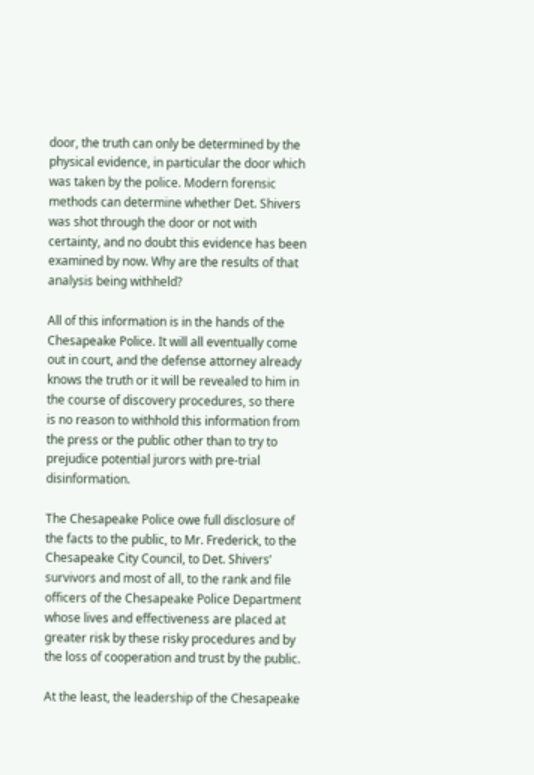door, the truth can only be determined by the physical evidence, in particular the door which was taken by the police. Modern forensic methods can determine whether Det. Shivers was shot through the door or not with certainty, and no doubt this evidence has been examined by now. Why are the results of that analysis being withheld?

All of this information is in the hands of the Chesapeake Police. It will all eventually come out in court, and the defense attorney already knows the truth or it will be revealed to him in the course of discovery procedures, so there is no reason to withhold this information from the press or the public other than to try to prejudice potential jurors with pre-trial disinformation.

The Chesapeake Police owe full disclosure of the facts to the public, to Mr. Frederick, to the Chesapeake City Council, to Det. Shivers’ survivors and most of all, to the rank and file officers of the Chesapeake Police Department whose lives and effectiveness are placed at greater risk by these risky procedures and by the loss of cooperation and trust by the public.

At the least, the leadership of the Chesapeake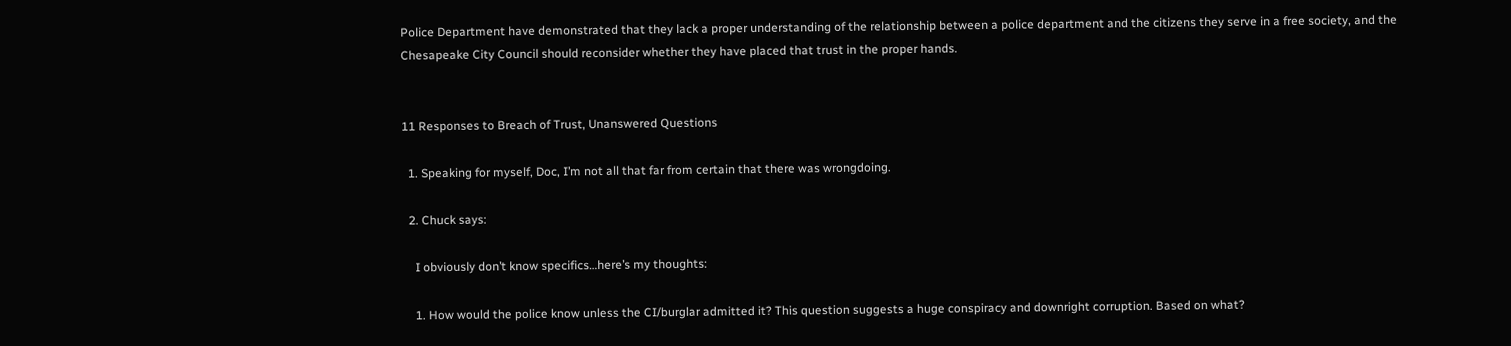Police Department have demonstrated that they lack a proper understanding of the relationship between a police department and the citizens they serve in a free society, and the Chesapeake City Council should reconsider whether they have placed that trust in the proper hands.


11 Responses to Breach of Trust, Unanswered Questions

  1. Speaking for myself, Doc, I’m not all that far from certain that there was wrongdoing.

  2. Chuck says:

    I obviously don’t know specifics…here’s my thoughts:

    1. How would the police know unless the CI/burglar admitted it? This question suggests a huge conspiracy and downright corruption. Based on what?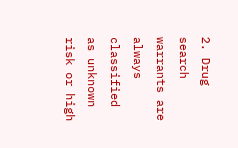2. Drug search warrants are always classified as unknown risk or high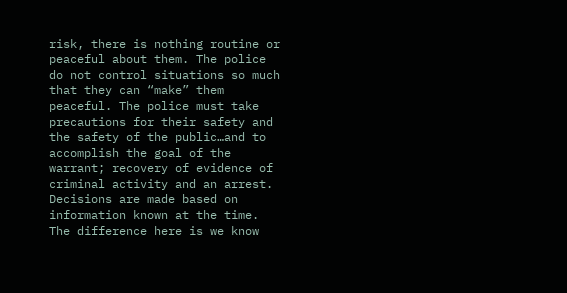risk, there is nothing routine or peaceful about them. The police do not control situations so much that they can “make” them peaceful. The police must take precautions for their safety and the safety of the public…and to accomplish the goal of the warrant; recovery of evidence of criminal activity and an arrest. Decisions are made based on information known at the time. The difference here is we know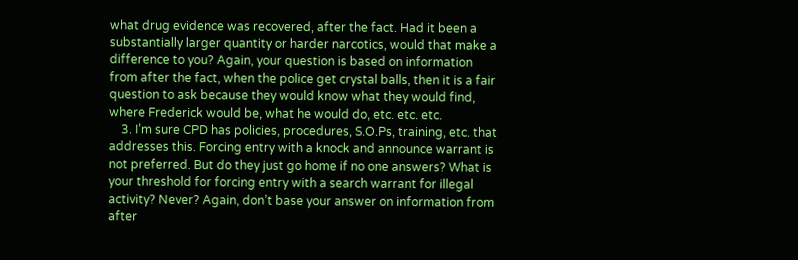what drug evidence was recovered, after the fact. Had it been a substantially larger quantity or harder narcotics, would that make a difference to you? Again, your question is based on information from after the fact, when the police get crystal balls, then it is a fair question to ask because they would know what they would find, where Frederick would be, what he would do, etc. etc. etc.
    3. I’m sure CPD has policies, procedures, S.O.Ps, training, etc. that addresses this. Forcing entry with a knock and announce warrant is not preferred. But do they just go home if no one answers? What is your threshold for forcing entry with a search warrant for illegal activity? Never? Again, don’t base your answer on information from after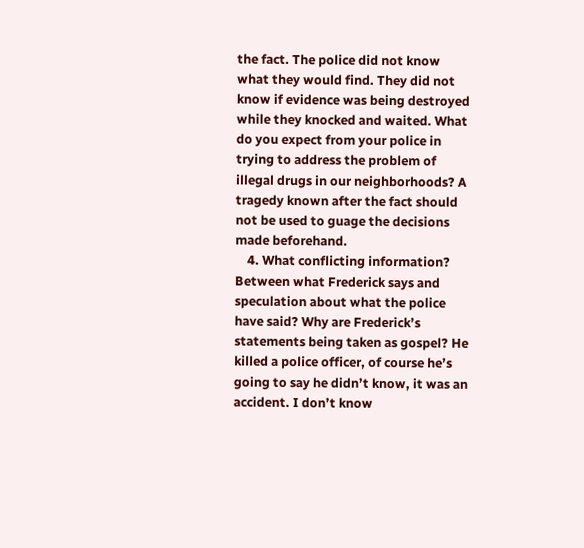the fact. The police did not know what they would find. They did not know if evidence was being destroyed while they knocked and waited. What do you expect from your police in trying to address the problem of illegal drugs in our neighborhoods? A tragedy known after the fact should not be used to guage the decisions made beforehand.
    4. What conflicting information? Between what Frederick says and speculation about what the police have said? Why are Frederick’s statements being taken as gospel? He killed a police officer, of course he’s going to say he didn’t know, it was an accident. I don’t know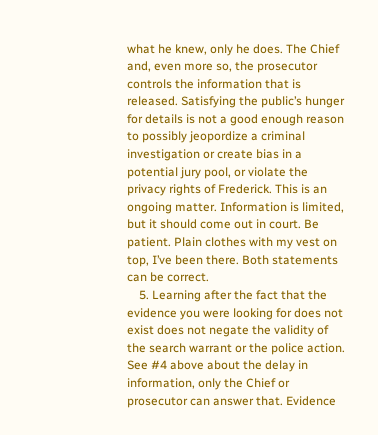what he knew, only he does. The Chief and, even more so, the prosecutor controls the information that is released. Satisfying the public’s hunger for details is not a good enough reason to possibly jeopordize a criminal investigation or create bias in a potential jury pool, or violate the privacy rights of Frederick. This is an ongoing matter. Information is limited, but it should come out in court. Be patient. Plain clothes with my vest on top, I’ve been there. Both statements can be correct.
    5. Learning after the fact that the evidence you were looking for does not exist does not negate the validity of the search warrant or the police action. See #4 above about the delay in information, only the Chief or prosecutor can answer that. Evidence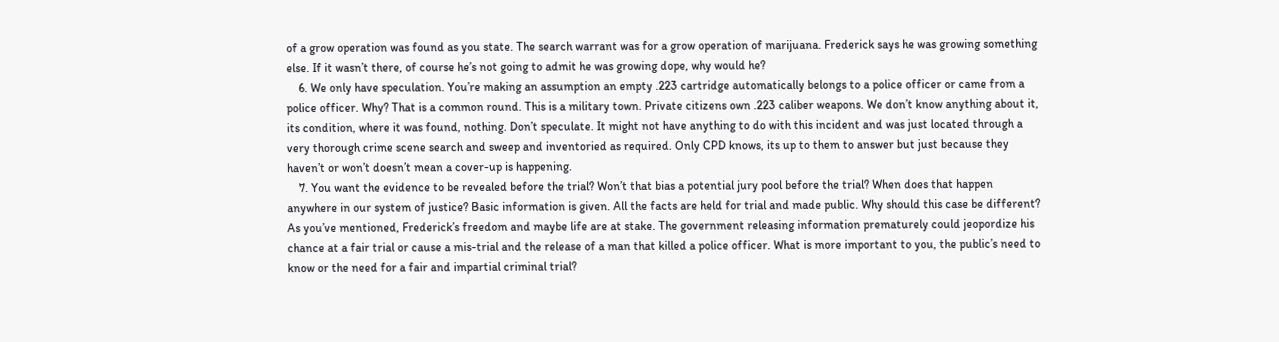of a grow operation was found as you state. The search warrant was for a grow operation of marijuana. Frederick says he was growing something else. If it wasn’t there, of course he’s not going to admit he was growing dope, why would he?
    6. We only have speculation. You’re making an assumption an empty .223 cartridge automatically belongs to a police officer or came from a police officer. Why? That is a common round. This is a military town. Private citizens own .223 caliber weapons. We don’t know anything about it, its condition, where it was found, nothing. Don’t speculate. It might not have anything to do with this incident and was just located through a very thorough crime scene search and sweep and inventoried as required. Only CPD knows, its up to them to answer but just because they haven’t or won’t doesn’t mean a cover-up is happening.
    7. You want the evidence to be revealed before the trial? Won’t that bias a potential jury pool before the trial? When does that happen anywhere in our system of justice? Basic information is given. All the facts are held for trial and made public. Why should this case be different? As you’ve mentioned, Frederick’s freedom and maybe life are at stake. The government releasing information prematurely could jeopordize his chance at a fair trial or cause a mis-trial and the release of a man that killed a police officer. What is more important to you, the public’s need to know or the need for a fair and impartial criminal trial?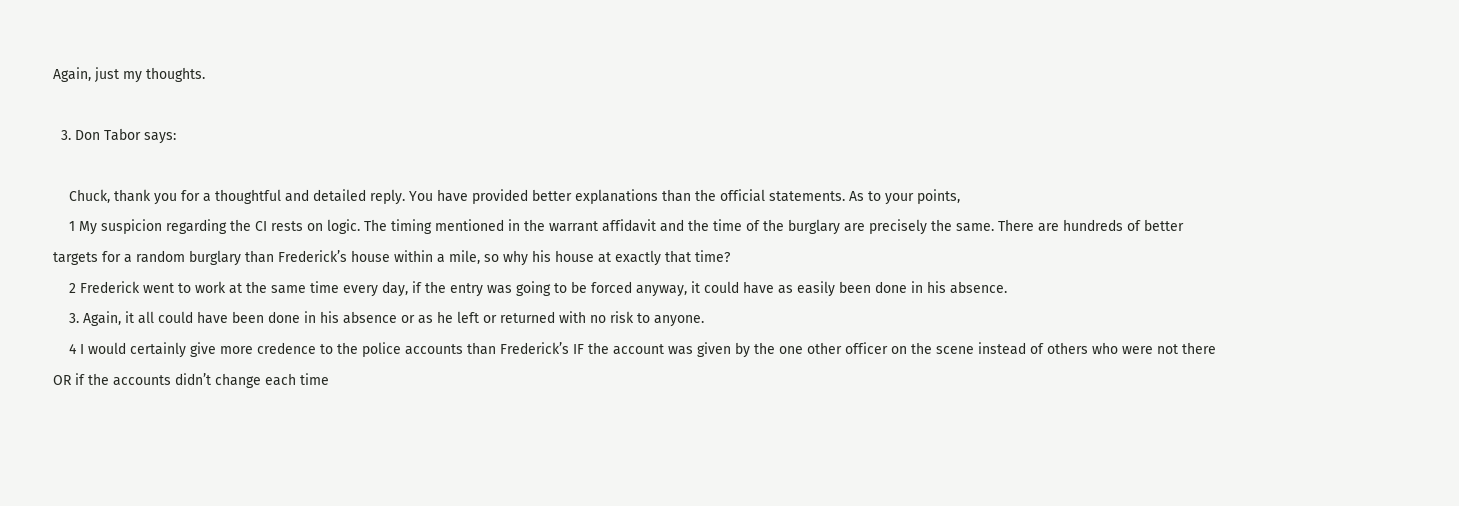Again, just my thoughts.

  3. Don Tabor says:

    Chuck, thank you for a thoughtful and detailed reply. You have provided better explanations than the official statements. As to your points,
    1 My suspicion regarding the CI rests on logic. The timing mentioned in the warrant affidavit and the time of the burglary are precisely the same. There are hundreds of better targets for a random burglary than Frederick’s house within a mile, so why his house at exactly that time?
    2 Frederick went to work at the same time every day, if the entry was going to be forced anyway, it could have as easily been done in his absence.
    3. Again, it all could have been done in his absence or as he left or returned with no risk to anyone.
    4 I would certainly give more credence to the police accounts than Frederick’s IF the account was given by the one other officer on the scene instead of others who were not there OR if the accounts didn’t change each time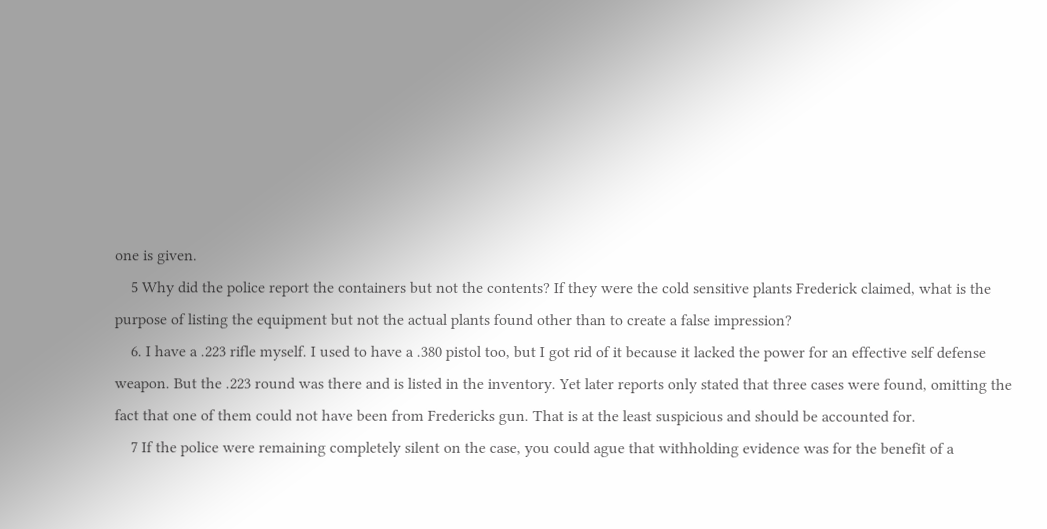one is given.
    5 Why did the police report the containers but not the contents? If they were the cold sensitive plants Frederick claimed, what is the purpose of listing the equipment but not the actual plants found other than to create a false impression?
    6. I have a .223 rifle myself. I used to have a .380 pistol too, but I got rid of it because it lacked the power for an effective self defense weapon. But the .223 round was there and is listed in the inventory. Yet later reports only stated that three cases were found, omitting the fact that one of them could not have been from Fredericks gun. That is at the least suspicious and should be accounted for.
    7 If the police were remaining completely silent on the case, you could ague that withholding evidence was for the benefit of a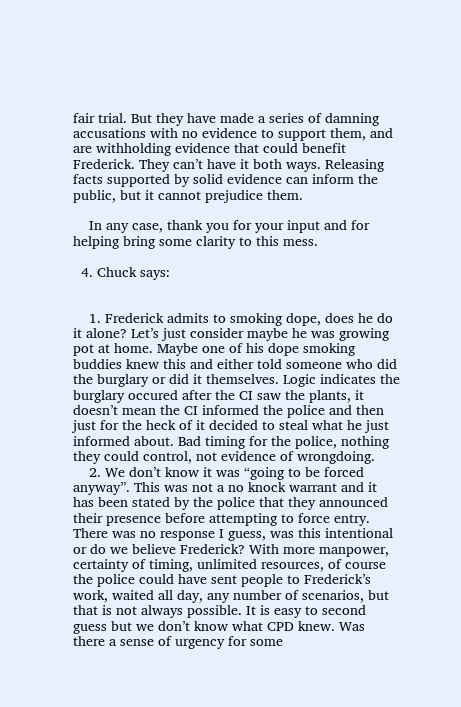fair trial. But they have made a series of damning accusations with no evidence to support them, and are withholding evidence that could benefit Frederick. They can’t have it both ways. Releasing facts supported by solid evidence can inform the public, but it cannot prejudice them.

    In any case, thank you for your input and for helping bring some clarity to this mess.

  4. Chuck says:


    1. Frederick admits to smoking dope, does he do it alone? Let’s just consider maybe he was growing pot at home. Maybe one of his dope smoking buddies knew this and either told someone who did the burglary or did it themselves. Logic indicates the burglary occured after the CI saw the plants, it doesn’t mean the CI informed the police and then just for the heck of it decided to steal what he just informed about. Bad timing for the police, nothing they could control, not evidence of wrongdoing.
    2. We don’t know it was “going to be forced anyway”. This was not a no knock warrant and it has been stated by the police that they announced their presence before attempting to force entry. There was no response I guess, was this intentional or do we believe Frederick? With more manpower, certainty of timing, unlimited resources, of course the police could have sent people to Frederick’s work, waited all day, any number of scenarios, but that is not always possible. It is easy to second guess but we don’t know what CPD knew. Was there a sense of urgency for some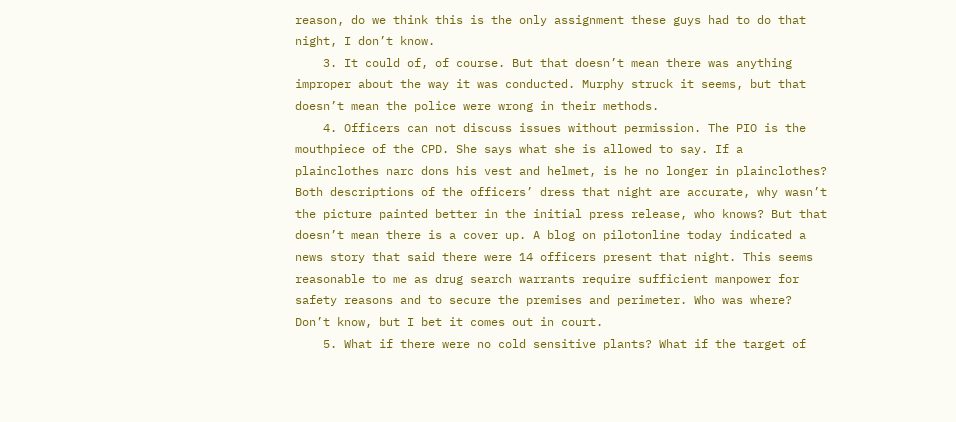reason, do we think this is the only assignment these guys had to do that night, I don’t know.
    3. It could of, of course. But that doesn’t mean there was anything improper about the way it was conducted. Murphy struck it seems, but that doesn’t mean the police were wrong in their methods.
    4. Officers can not discuss issues without permission. The PIO is the mouthpiece of the CPD. She says what she is allowed to say. If a plainclothes narc dons his vest and helmet, is he no longer in plainclothes? Both descriptions of the officers’ dress that night are accurate, why wasn’t the picture painted better in the initial press release, who knows? But that doesn’t mean there is a cover up. A blog on pilotonline today indicated a news story that said there were 14 officers present that night. This seems reasonable to me as drug search warrants require sufficient manpower for safety reasons and to secure the premises and perimeter. Who was where? Don’t know, but I bet it comes out in court.
    5. What if there were no cold sensitive plants? What if the target of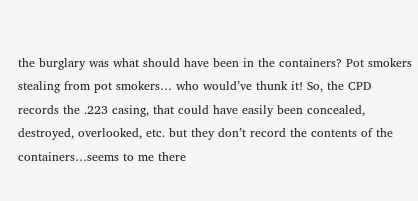the burglary was what should have been in the containers? Pot smokers stealing from pot smokers… who would’ve thunk it! So, the CPD records the .223 casing, that could have easily been concealed, destroyed, overlooked, etc. but they don’t record the contents of the containers…seems to me there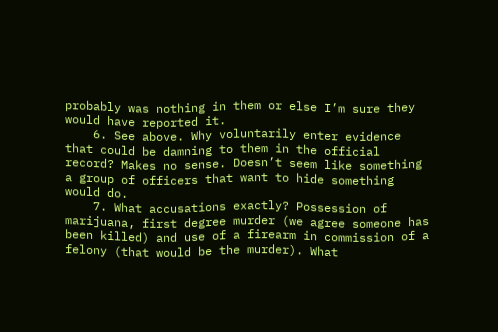probably was nothing in them or else I’m sure they would have reported it.
    6. See above. Why voluntarily enter evidence that could be damning to them in the official record? Makes no sense. Doesn’t seem like something a group of officers that want to hide something would do.
    7. What accusations exactly? Possession of marijuana, first degree murder (we agree someone has been killed) and use of a firearm in commission of a felony (that would be the murder). What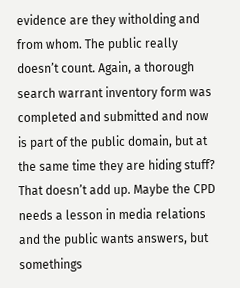evidence are they witholding and from whom. The public really doesn’t count. Again, a thorough search warrant inventory form was completed and submitted and now is part of the public domain, but at the same time they are hiding stuff? That doesn’t add up. Maybe the CPD needs a lesson in media relations and the public wants answers, but somethings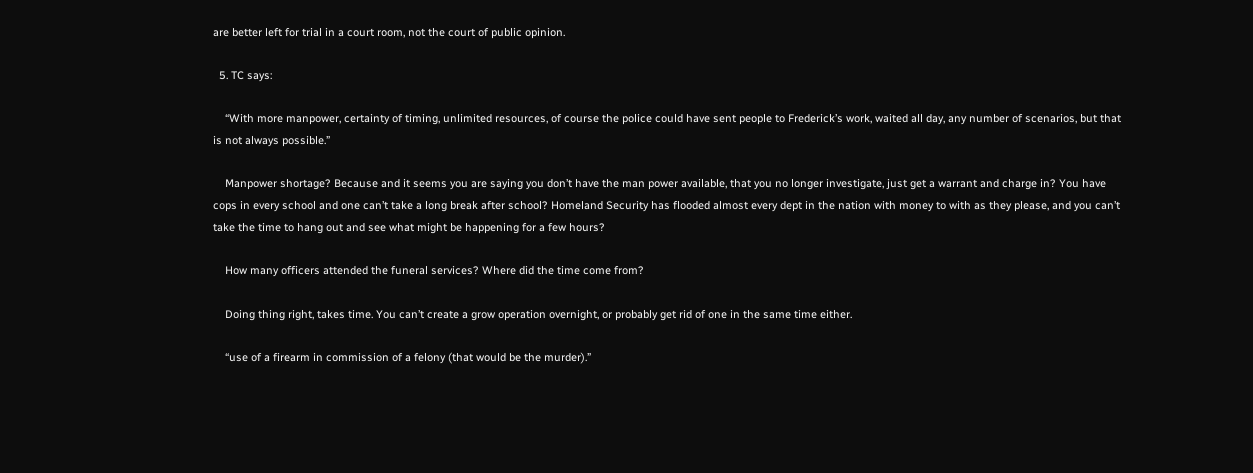are better left for trial in a court room, not the court of public opinion.

  5. TC says:

    “With more manpower, certainty of timing, unlimited resources, of course the police could have sent people to Frederick’s work, waited all day, any number of scenarios, but that is not always possible.”

    Manpower shortage? Because and it seems you are saying you don’t have the man power available, that you no longer investigate, just get a warrant and charge in? You have cops in every school and one can’t take a long break after school? Homeland Security has flooded almost every dept in the nation with money to with as they please, and you can’t take the time to hang out and see what might be happening for a few hours?

    How many officers attended the funeral services? Where did the time come from?

    Doing thing right, takes time. You can’t create a grow operation overnight, or probably get rid of one in the same time either.

    “use of a firearm in commission of a felony (that would be the murder).”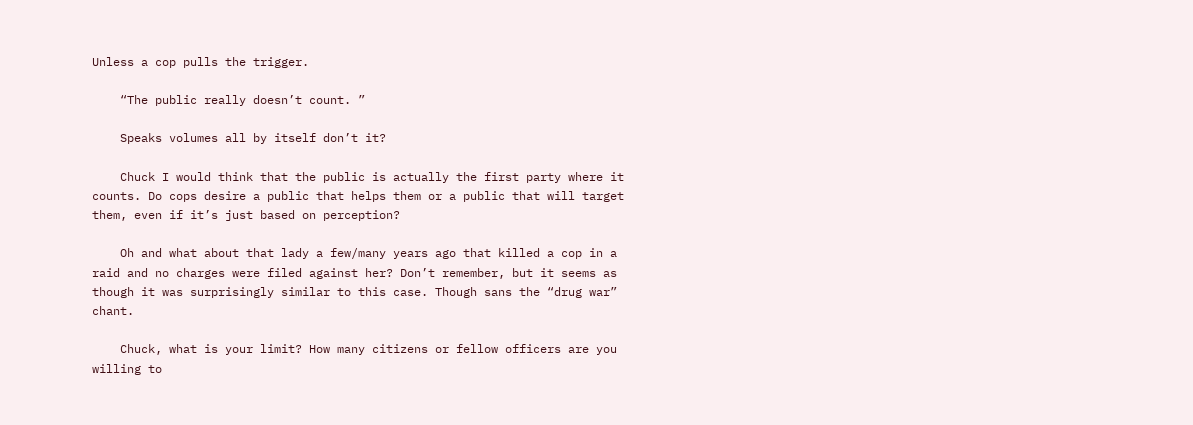Unless a cop pulls the trigger.

    “The public really doesn’t count. ”

    Speaks volumes all by itself don’t it?

    Chuck I would think that the public is actually the first party where it counts. Do cops desire a public that helps them or a public that will target them, even if it’s just based on perception?

    Oh and what about that lady a few/many years ago that killed a cop in a raid and no charges were filed against her? Don’t remember, but it seems as though it was surprisingly similar to this case. Though sans the “drug war” chant.

    Chuck, what is your limit? How many citizens or fellow officers are you willing to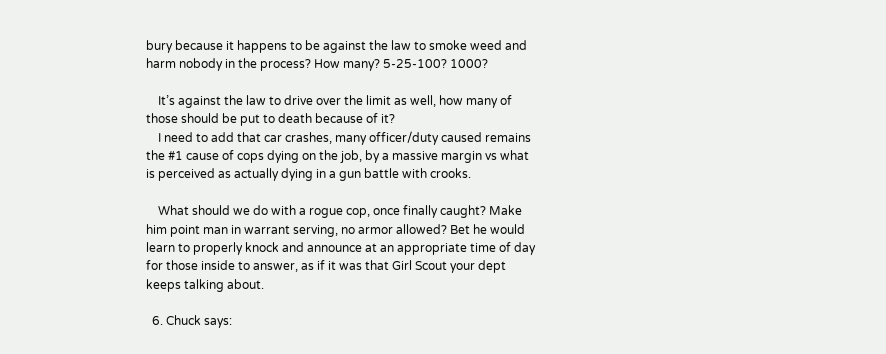bury because it happens to be against the law to smoke weed and harm nobody in the process? How many? 5-25-100? 1000?

    It’s against the law to drive over the limit as well, how many of those should be put to death because of it?
    I need to add that car crashes, many officer/duty caused remains the #1 cause of cops dying on the job, by a massive margin vs what is perceived as actually dying in a gun battle with crooks.

    What should we do with a rogue cop, once finally caught? Make him point man in warrant serving, no armor allowed? Bet he would learn to properly knock and announce at an appropriate time of day for those inside to answer, as if it was that Girl Scout your dept keeps talking about.

  6. Chuck says: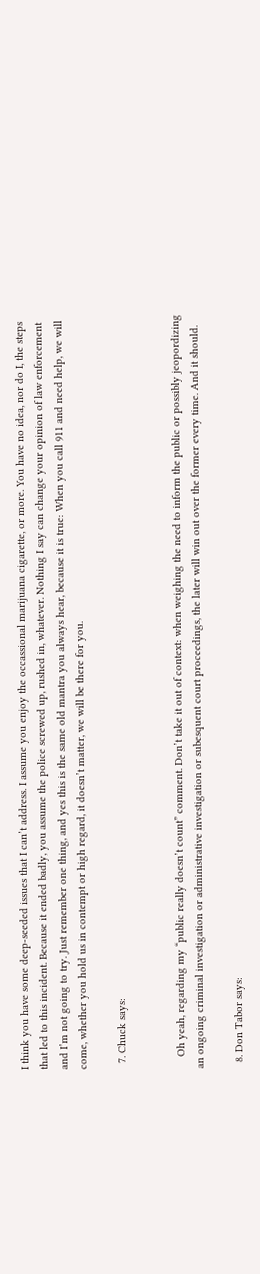I think you have some deep-seeded issues that I can’t address. I assume you enjoy the occassional marijuana cigarette, or more. You have no idea, nor do I, the steps that led to this incident. Because it ended badly, you assume the police screwed up, rushed in, whatever. Nothing I say can change your opinion of law enforcement and I’m not going to try. Just remember one thing, and yes this is the same old mantra you always hear, because it is true: When you call 911 and need help, we will come, whether you hold us in contempt or high regard, it doesn’t matter, we will be there for you.

  7. Chuck says:


    Oh yeah, regarding my “public really doesn’t count” comment. Don’t take it out of context: when weighing the need to inform the public or possibly jeopordizing an ongoing criminal investigation or administrative investigation or subesquent court proceedings, the later will win out over the former every time. And it should.

  8. Don Tabor says: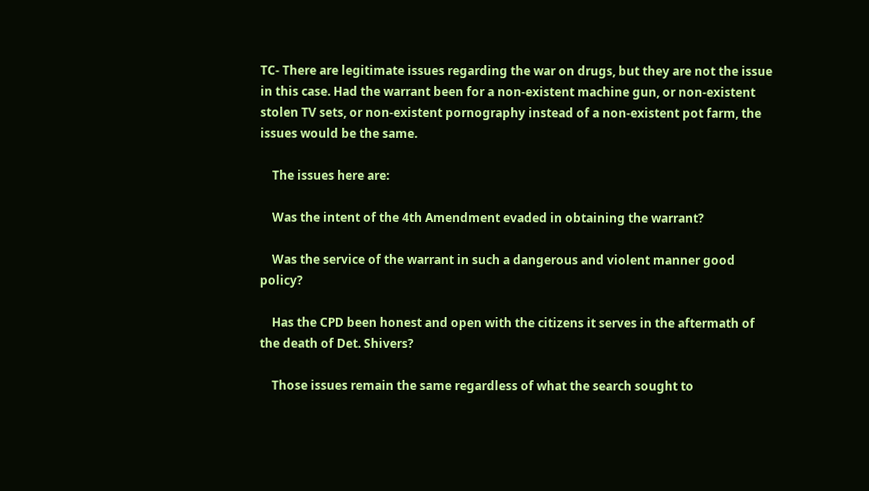TC- There are legitimate issues regarding the war on drugs, but they are not the issue in this case. Had the warrant been for a non-existent machine gun, or non-existent stolen TV sets, or non-existent pornography instead of a non-existent pot farm, the issues would be the same.

    The issues here are:

    Was the intent of the 4th Amendment evaded in obtaining the warrant?

    Was the service of the warrant in such a dangerous and violent manner good policy?

    Has the CPD been honest and open with the citizens it serves in the aftermath of the death of Det. Shivers?

    Those issues remain the same regardless of what the search sought to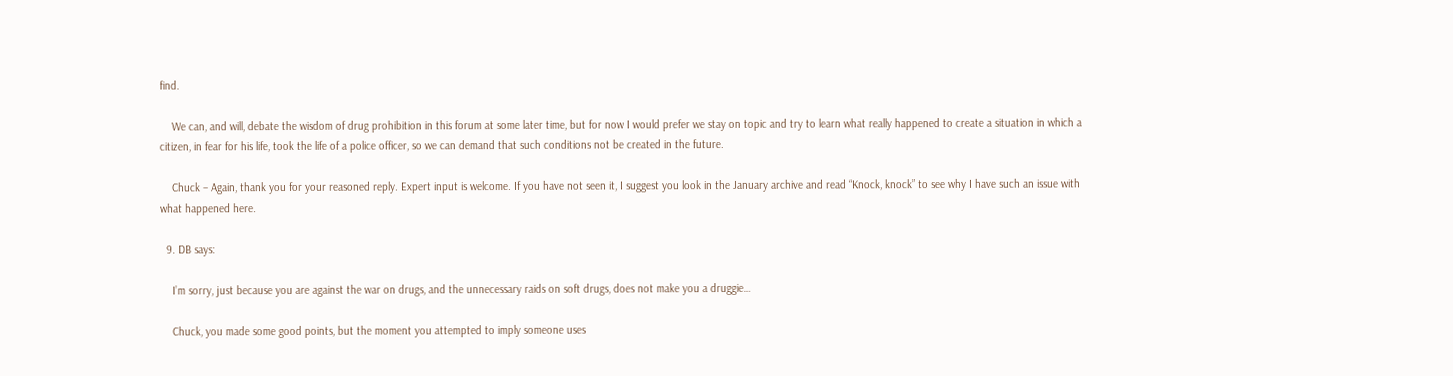find.

    We can, and will, debate the wisdom of drug prohibition in this forum at some later time, but for now I would prefer we stay on topic and try to learn what really happened to create a situation in which a citizen, in fear for his life, took the life of a police officer, so we can demand that such conditions not be created in the future.

    Chuck – Again, thank you for your reasoned reply. Expert input is welcome. If you have not seen it, I suggest you look in the January archive and read “Knock, knock” to see why I have such an issue with what happened here.

  9. DB says:

    I’m sorry, just because you are against the war on drugs, and the unnecessary raids on soft drugs, does not make you a druggie…

    Chuck, you made some good points, but the moment you attempted to imply someone uses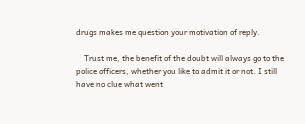drugs makes me question your motivation of reply.

    Trust me, the benefit of the doubt will always go to the police officers, whether you like to admit it or not. I still have no clue what went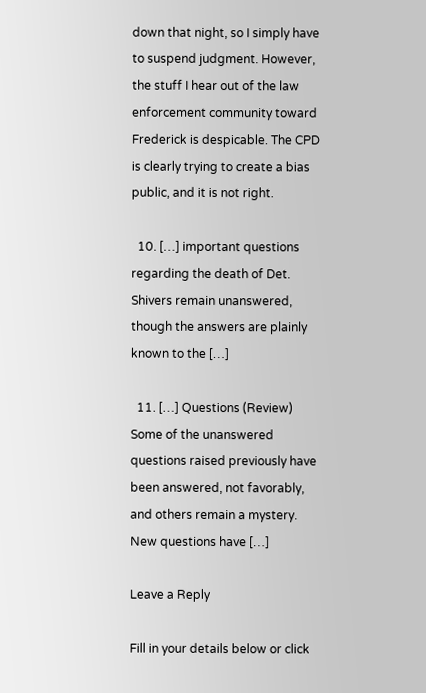down that night, so I simply have to suspend judgment. However, the stuff I hear out of the law enforcement community toward Frederick is despicable. The CPD is clearly trying to create a bias public, and it is not right.

  10. […] important questions regarding the death of Det. Shivers remain unanswered, though the answers are plainly known to the […]

  11. […] Questions (Review) Some of the unanswered questions raised previously have been answered, not favorably, and others remain a mystery. New questions have […]

Leave a Reply

Fill in your details below or click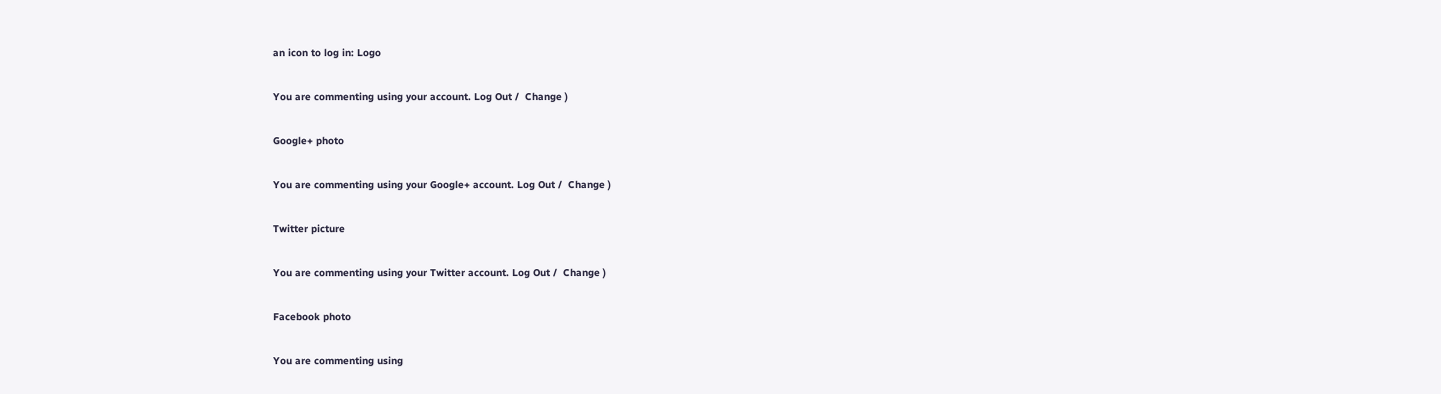an icon to log in: Logo

You are commenting using your account. Log Out /  Change )

Google+ photo

You are commenting using your Google+ account. Log Out /  Change )

Twitter picture

You are commenting using your Twitter account. Log Out /  Change )

Facebook photo

You are commenting using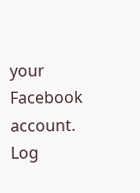your Facebook account. Log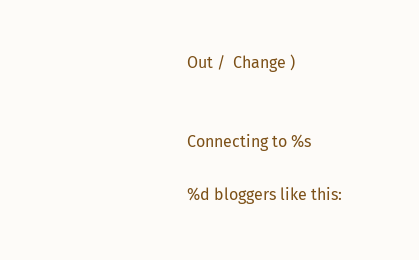Out /  Change )


Connecting to %s

%d bloggers like this: